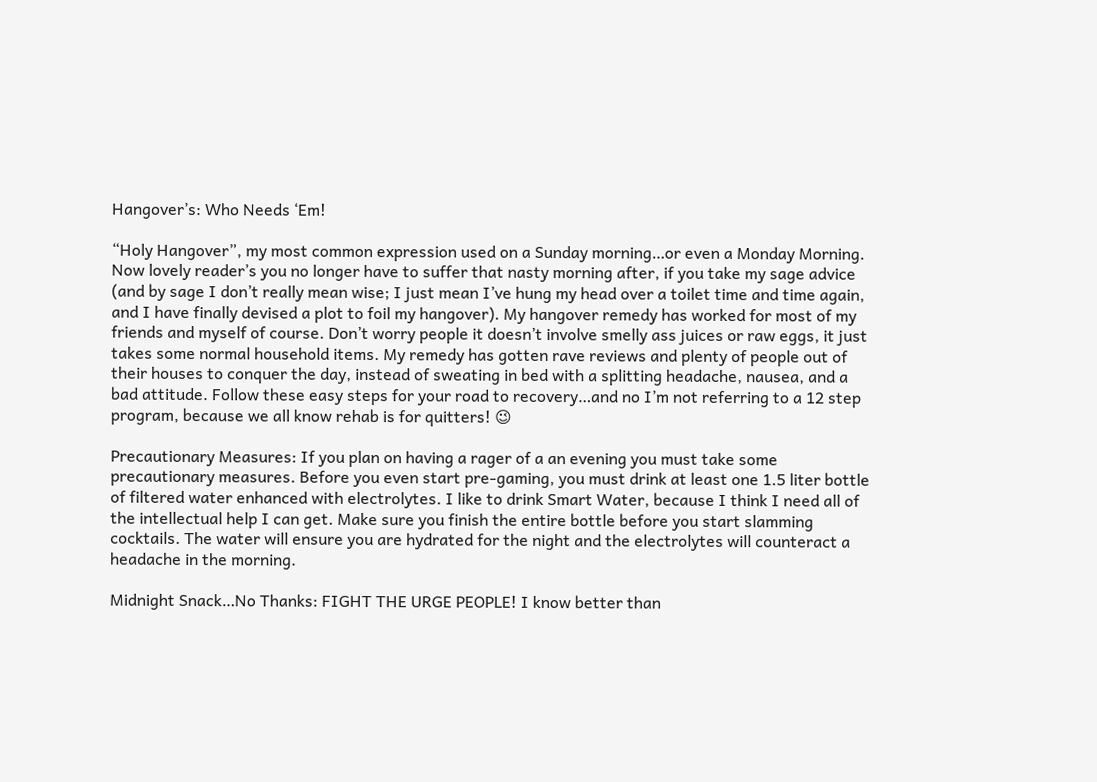Hangover’s: Who Needs ‘Em!

“Holy Hangover”, my most common expression used on a Sunday morning…or even a Monday Morning. Now lovely reader’s you no longer have to suffer that nasty morning after, if you take my sage advice (and by sage I don’t really mean wise; I just mean I’ve hung my head over a toilet time and time again, and I have finally devised a plot to foil my hangover). My hangover remedy has worked for most of my friends and myself of course. Don’t worry people it doesn’t involve smelly ass juices or raw eggs, it just takes some normal household items. My remedy has gotten rave reviews and plenty of people out of their houses to conquer the day, instead of sweating in bed with a splitting headache, nausea, and a bad attitude. Follow these easy steps for your road to recovery…and no I’m not referring to a 12 step program, because we all know rehab is for quitters! 😉

Precautionary Measures: If you plan on having a rager of a an evening you must take some precautionary measures. Before you even start pre-gaming, you must drink at least one 1.5 liter bottle of filtered water enhanced with electrolytes. I like to drink Smart Water, because I think I need all of the intellectual help I can get. Make sure you finish the entire bottle before you start slamming cocktails. The water will ensure you are hydrated for the night and the electrolytes will counteract a headache in the morning.

Midnight Snack…No Thanks: FIGHT THE URGE PEOPLE! I know better than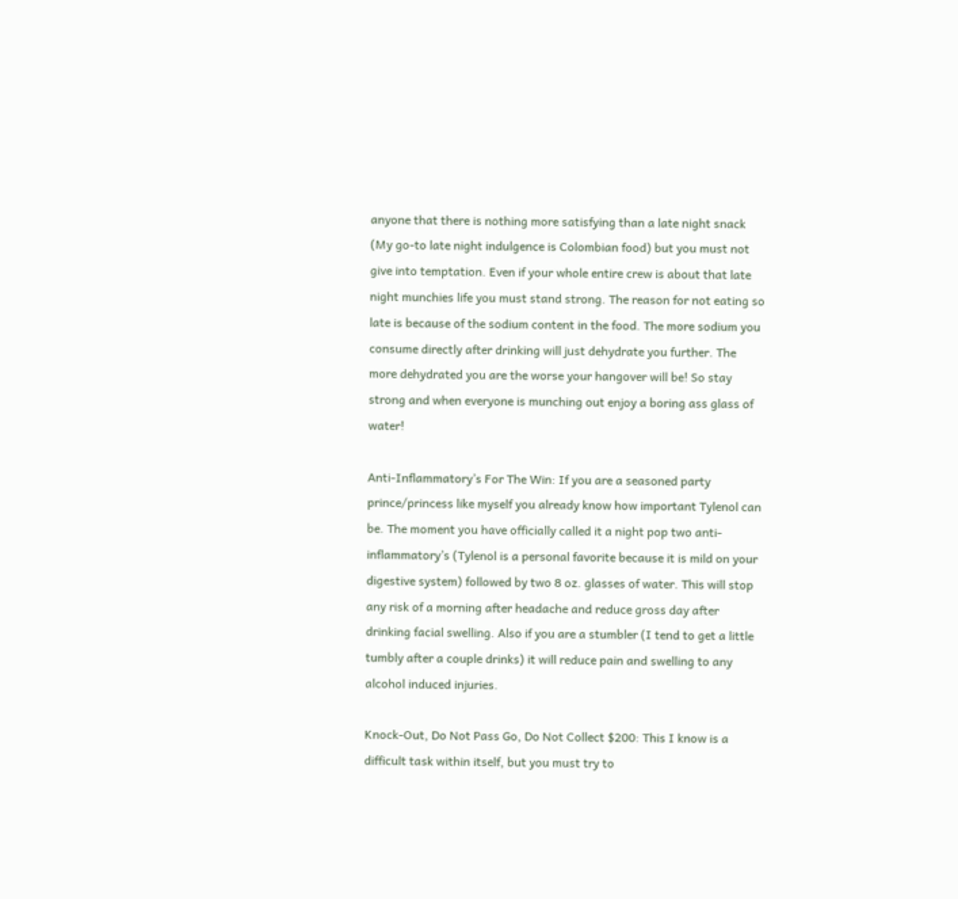anyone that there is nothing more satisfying than a late night snack (My go-to late night indulgence is Colombian food) but you must not give into temptation. Even if your whole entire crew is about that late night munchies life you must stand strong. The reason for not eating so late is because of the sodium content in the food. The more sodium you consume directly after drinking will just dehydrate you further. The more dehydrated you are the worse your hangover will be! So stay strong and when everyone is munching out enjoy a boring ass glass of water!

Anti-Inflammatory’s For The Win: If you are a seasoned party prince/princess like myself you already know how important Tylenol can be. The moment you have officially called it a night pop two anti-inflammatory’s (Tylenol is a personal favorite because it is mild on your digestive system) followed by two 8 oz. glasses of water. This will stop any risk of a morning after headache and reduce gross day after drinking facial swelling. Also if you are a stumbler (I tend to get a little tumbly after a couple drinks) it will reduce pain and swelling to any alcohol induced injuries.

Knock-Out, Do Not Pass Go, Do Not Collect $200: This I know is a difficult task within itself, but you must try to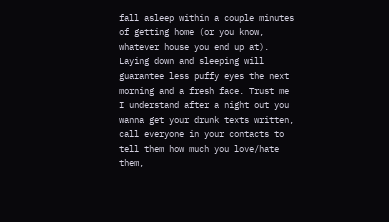fall asleep within a couple minutes of getting home (or you know, whatever house you end up at). Laying down and sleeping will guarantee less puffy eyes the next morning and a fresh face. Trust me I understand after a night out you wanna get your drunk texts written, call everyone in your contacts to tell them how much you love/hate them,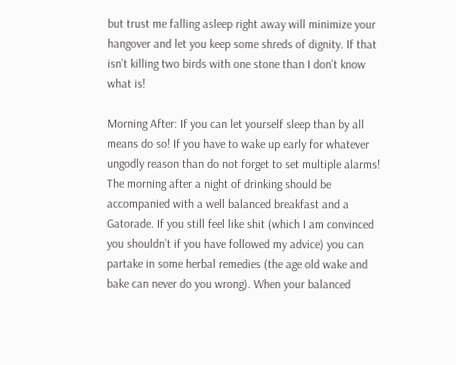but trust me falling asleep right away will minimize your hangover and let you keep some shreds of dignity. If that isn’t killing two birds with one stone than I don’t know what is!

Morning After: If you can let yourself sleep than by all means do so! If you have to wake up early for whatever ungodly reason than do not forget to set multiple alarms! The morning after a night of drinking should be accompanied with a well balanced breakfast and a Gatorade. If you still feel like shit (which I am convinced you shouldn’t if you have followed my advice) you can partake in some herbal remedies (the age old wake and bake can never do you wrong). When your balanced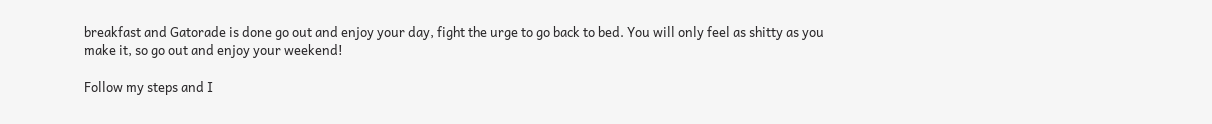breakfast and Gatorade is done go out and enjoy your day, fight the urge to go back to bed. You will only feel as shitty as you make it, so go out and enjoy your weekend!

Follow my steps and I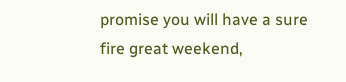promise you will have a sure fire great weekend,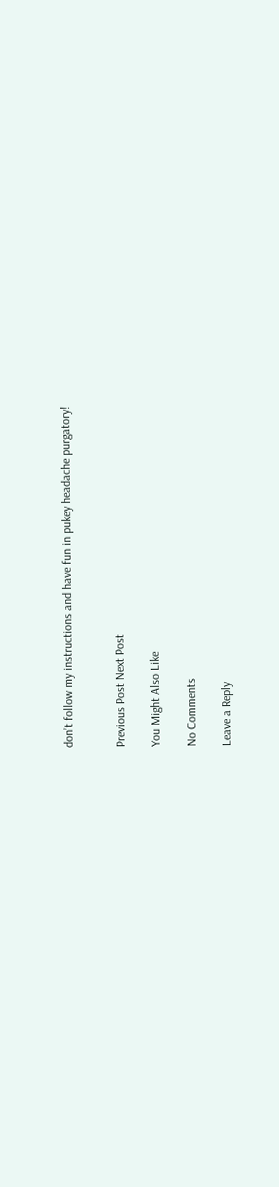don’t follow my instructions and have fun in pukey headache purgatory!


Previous Post Next Post

You Might Also Like

No Comments

Leave a Reply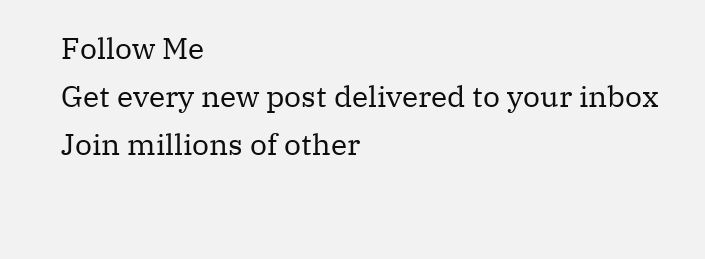Follow Me
Get every new post delivered to your inbox
Join millions of other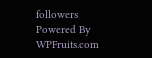followers
Powered By WPFruits.com